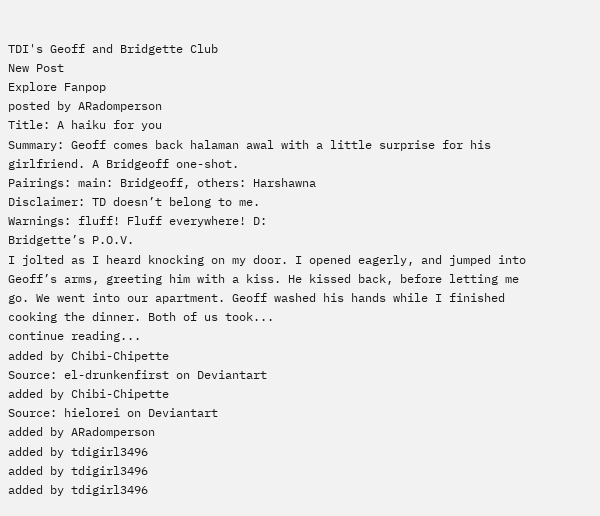TDI's Geoff and Bridgette Club
New Post
Explore Fanpop
posted by ARadomperson
Title: A haiku for you
Summary: Geoff comes back halaman awal with a little surprise for his girlfriend. A Bridgeoff one-shot.
Pairings: main: Bridgeoff, others: Harshawna
Disclaimer: TD doesn’t belong to me.
Warnings: fluff! Fluff everywhere! D:
Bridgette’s P.O.V.
I jolted as I heard knocking on my door. I opened eagerly, and jumped into Geoff’s arms, greeting him with a kiss. He kissed back, before letting me go. We went into our apartment. Geoff washed his hands while I finished cooking the dinner. Both of us took...
continue reading...
added by Chibi-Chipette
Source: el-drunkenfirst on Deviantart
added by Chibi-Chipette
Source: hielorei on Deviantart
added by ARadomperson
added by tdigirl3496
added by tdigirl3496
added by tdigirl3496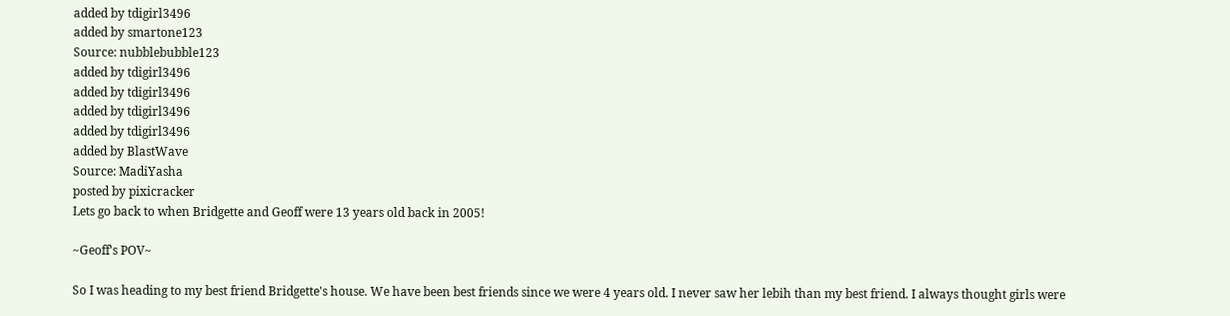added by tdigirl3496
added by smartone123
Source: nubblebubble123
added by tdigirl3496
added by tdigirl3496
added by tdigirl3496
added by tdigirl3496
added by BlastWave
Source: MadiYasha
posted by pixicracker
Lets go back to when Bridgette and Geoff were 13 years old back in 2005!

~Geoff's POV~

So I was heading to my best friend Bridgette's house. We have been best friends since we were 4 years old. I never saw her lebih than my best friend. I always thought girls were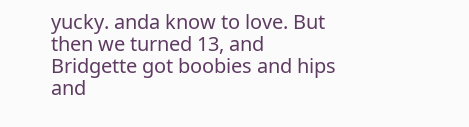yucky. anda know to love. But then we turned 13, and Bridgette got boobies and hips and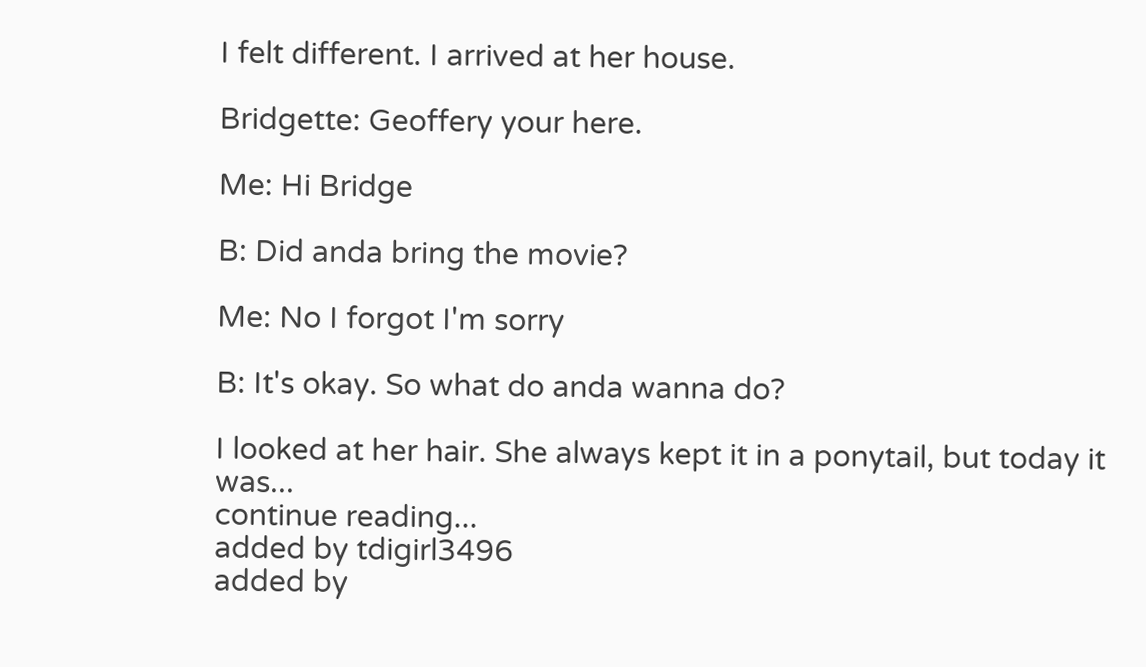I felt different. I arrived at her house.

Bridgette: Geoffery your here.

Me: Hi Bridge

B: Did anda bring the movie?

Me: No I forgot I'm sorry

B: It's okay. So what do anda wanna do?

I looked at her hair. She always kept it in a ponytail, but today it was...
continue reading...
added by tdigirl3496
added by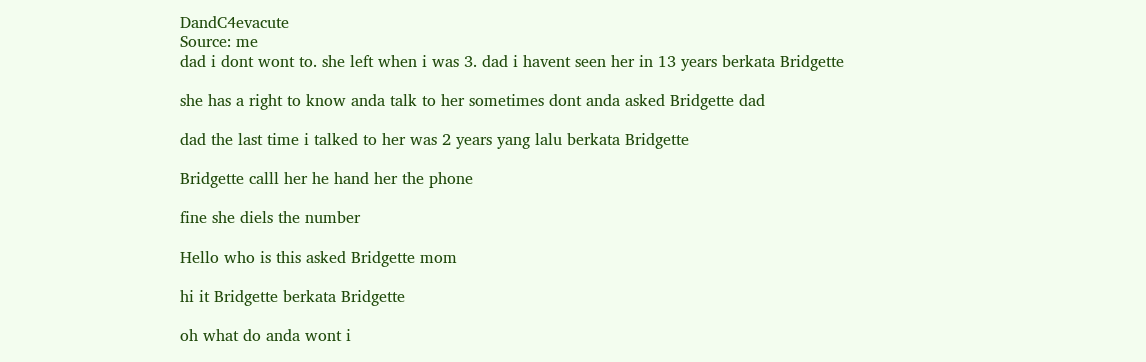DandC4evacute
Source: me
dad i dont wont to. she left when i was 3. dad i havent seen her in 13 years berkata Bridgette

she has a right to know anda talk to her sometimes dont anda asked Bridgette dad

dad the last time i talked to her was 2 years yang lalu berkata Bridgette

Bridgette calll her he hand her the phone

fine she diels the number

Hello who is this asked Bridgette mom

hi it Bridgette berkata Bridgette

oh what do anda wont i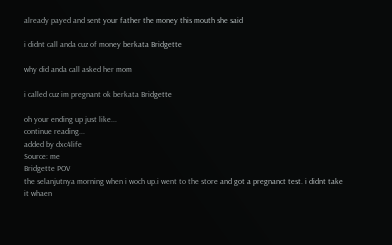already payed and sent your father the money this mouth she said

i didnt call anda cuz of money berkata Bridgette

why did anda call asked her mom

i called cuz im pregnant ok berkata Bridgette

oh your ending up just like...
continue reading...
added by dxc4life
Source: me
Bridgette POV
the selanjutnya morning when i woch up.i went to the store and got a pregnanct test. i didnt take it whaen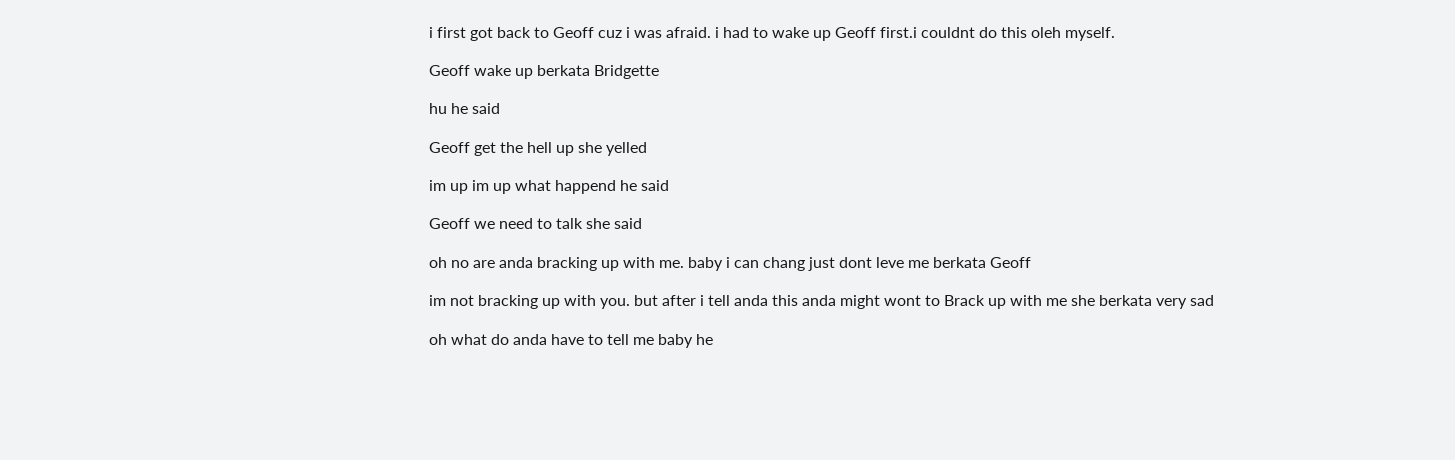i first got back to Geoff cuz i was afraid. i had to wake up Geoff first.i couldnt do this oleh myself.

Geoff wake up berkata Bridgette

hu he said

Geoff get the hell up she yelled

im up im up what happend he said

Geoff we need to talk she said

oh no are anda bracking up with me. baby i can chang just dont leve me berkata Geoff

im not bracking up with you. but after i tell anda this anda might wont to Brack up with me she berkata very sad

oh what do anda have to tell me baby he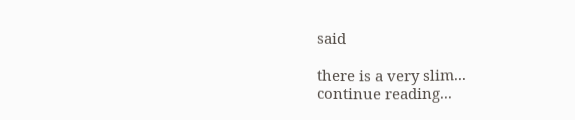said

there is a very slim...
continue reading...